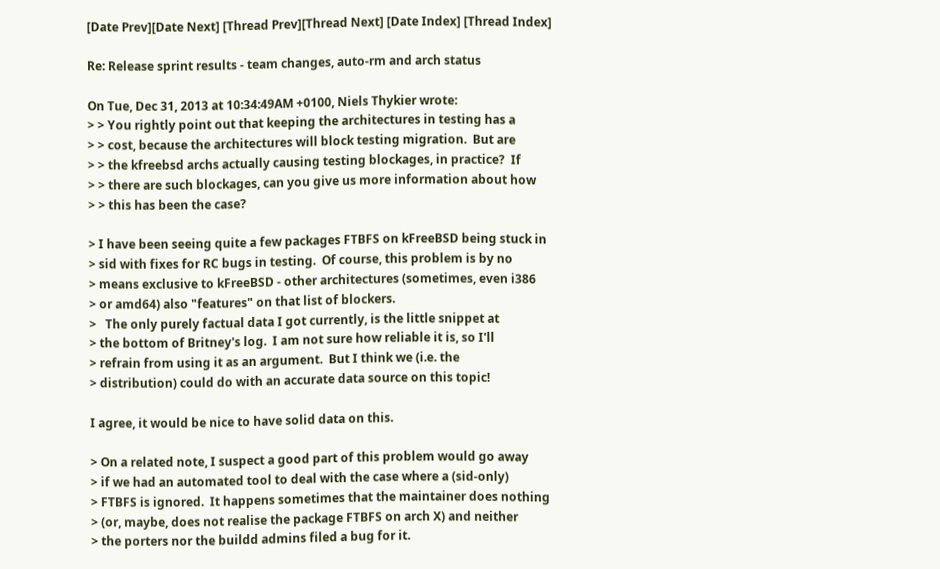[Date Prev][Date Next] [Thread Prev][Thread Next] [Date Index] [Thread Index]

Re: Release sprint results - team changes, auto-rm and arch status

On Tue, Dec 31, 2013 at 10:34:49AM +0100, Niels Thykier wrote:
> > You rightly point out that keeping the architectures in testing has a
> > cost, because the architectures will block testing migration.  But are
> > the kfreebsd archs actually causing testing blockages, in practice?  If
> > there are such blockages, can you give us more information about how
> > this has been the case?

> I have been seeing quite a few packages FTBFS on kFreeBSD being stuck in
> sid with fixes for RC bugs in testing.  Of course, this problem is by no
> means exclusive to kFreeBSD - other architectures (sometimes, even i386
> or amd64) also "features" on that list of blockers.
>   The only purely factual data I got currently, is the little snippet at
> the bottom of Britney's log.  I am not sure how reliable it is, so I'll
> refrain from using it as an argument.  But I think we (i.e. the
> distribution) could do with an accurate data source on this topic!

I agree, it would be nice to have solid data on this.

> On a related note, I suspect a good part of this problem would go away
> if we had an automated tool to deal with the case where a (sid-only)
> FTBFS is ignored.  It happens sometimes that the maintainer does nothing
> (or, maybe, does not realise the package FTBFS on arch X) and neither
> the porters nor the buildd admins filed a bug for it.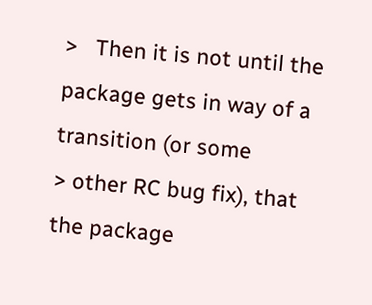>   Then it is not until the package gets in way of a transition (or some
> other RC bug fix), that the package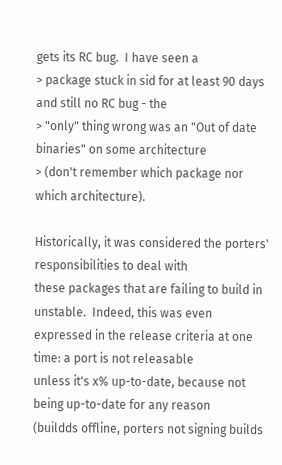gets its RC bug.  I have seen a
> package stuck in sid for at least 90 days and still no RC bug - the
> "only" thing wrong was an "Out of date binaries" on some architecture
> (don't remember which package nor which architecture).

Historically, it was considered the porters' responsibilities to deal with
these packages that are failing to build in unstable.  Indeed, this was even
expressed in the release criteria at one time: a port is not releasable
unless it's x% up-to-date, because not being up-to-date for any reason
(buildds offline, porters not signing builds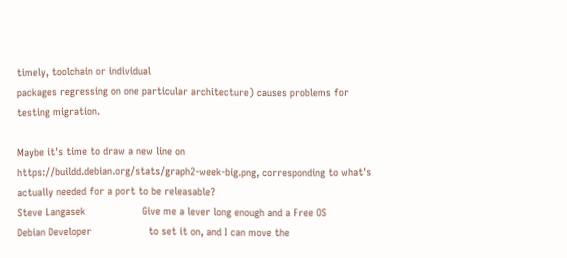timely, toolchain or individual
packages regressing on one particular architecture) causes problems for
testing migration.

Maybe it's time to draw a new line on
https://buildd.debian.org/stats/graph2-week-big.png, corresponding to what's
actually needed for a port to be releasable?
Steve Langasek                   Give me a lever long enough and a Free OS
Debian Developer                   to set it on, and I can move the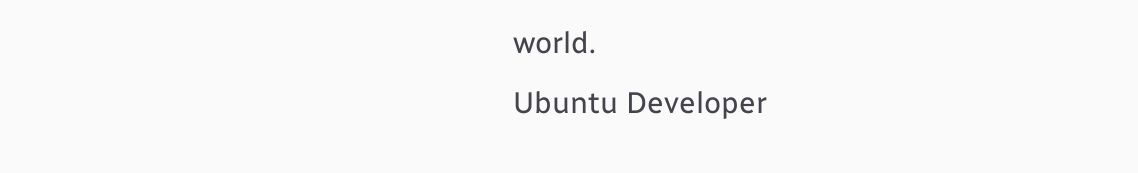world.
Ubuntu Developer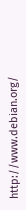http://www.debian.org/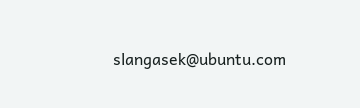slangasek@ubuntu.com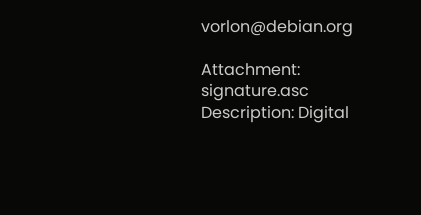vorlon@debian.org

Attachment: signature.asc
Description: Digital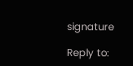signature

Reply to: